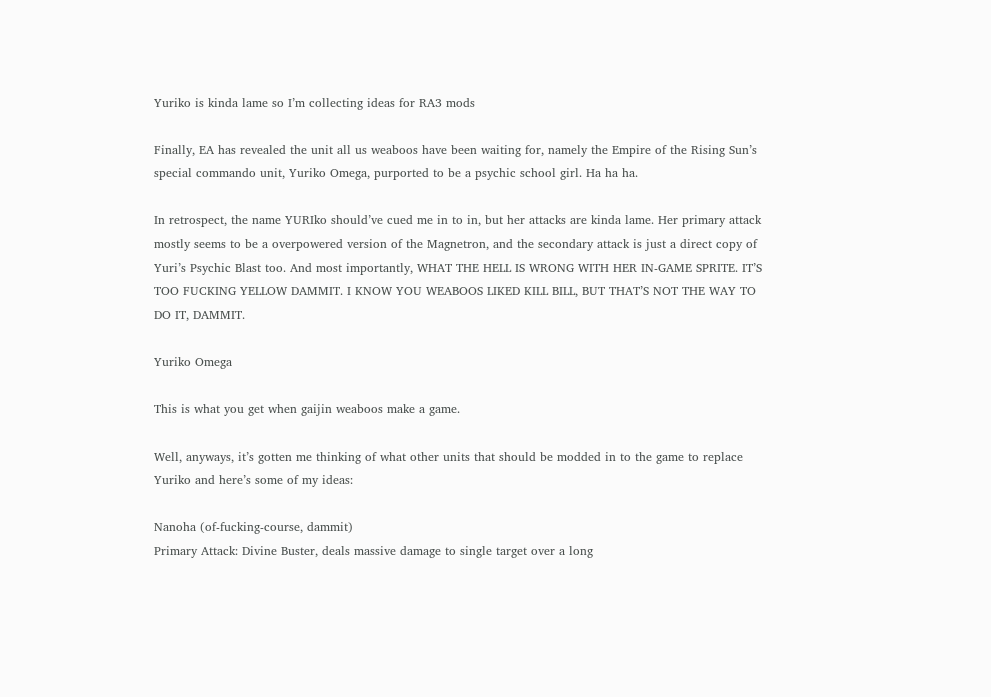Yuriko is kinda lame so I’m collecting ideas for RA3 mods

Finally, EA has revealed the unit all us weaboos have been waiting for, namely the Empire of the Rising Sun’s special commando unit, Yuriko Omega, purported to be a psychic school girl. Ha ha ha.

In retrospect, the name YURIko should’ve cued me in to in, but her attacks are kinda lame. Her primary attack mostly seems to be a overpowered version of the Magnetron, and the secondary attack is just a direct copy of Yuri’s Psychic Blast too. And most importantly, WHAT THE HELL IS WRONG WITH HER IN-GAME SPRITE. IT’S TOO FUCKING YELLOW DAMMIT. I KNOW YOU WEABOOS LIKED KILL BILL, BUT THAT’S NOT THE WAY TO DO IT, DAMMIT.

Yuriko Omega

This is what you get when gaijin weaboos make a game.

Well, anyways, it’s gotten me thinking of what other units that should be modded in to the game to replace Yuriko and here’s some of my ideas:

Nanoha (of-fucking-course, dammit)
Primary Attack: Divine Buster, deals massive damage to single target over a long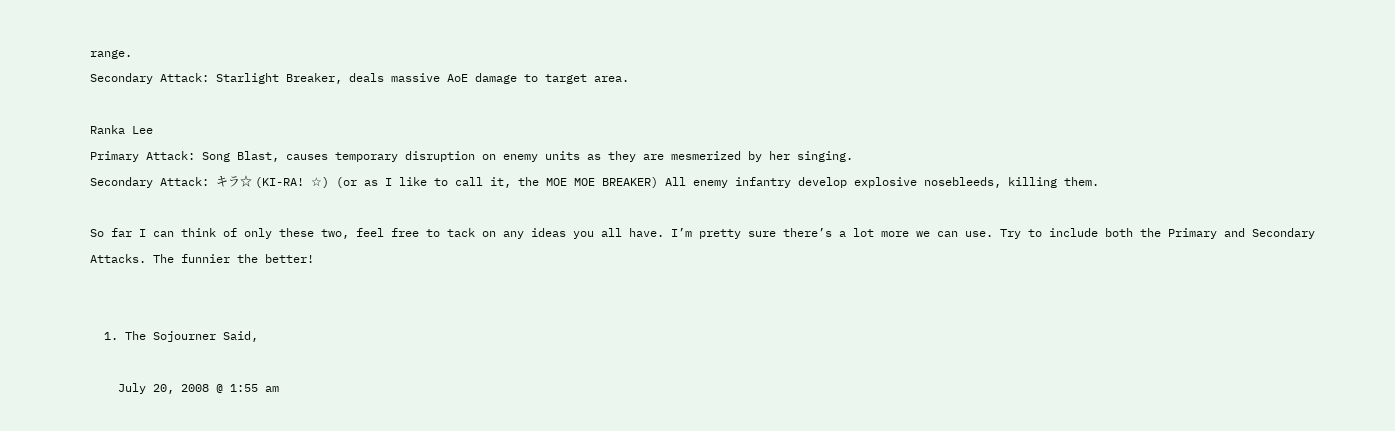range.
Secondary Attack: Starlight Breaker, deals massive AoE damage to target area.

Ranka Lee
Primary Attack: Song Blast, causes temporary disruption on enemy units as they are mesmerized by her singing.
Secondary Attack: キラ☆ (KI-RA! ☆) (or as I like to call it, the MOE MOE BREAKER) All enemy infantry develop explosive nosebleeds, killing them.

So far I can think of only these two, feel free to tack on any ideas you all have. I’m pretty sure there’s a lot more we can use. Try to include both the Primary and Secondary Attacks. The funnier the better!


  1. The Sojourner Said,

    July 20, 2008 @ 1:55 am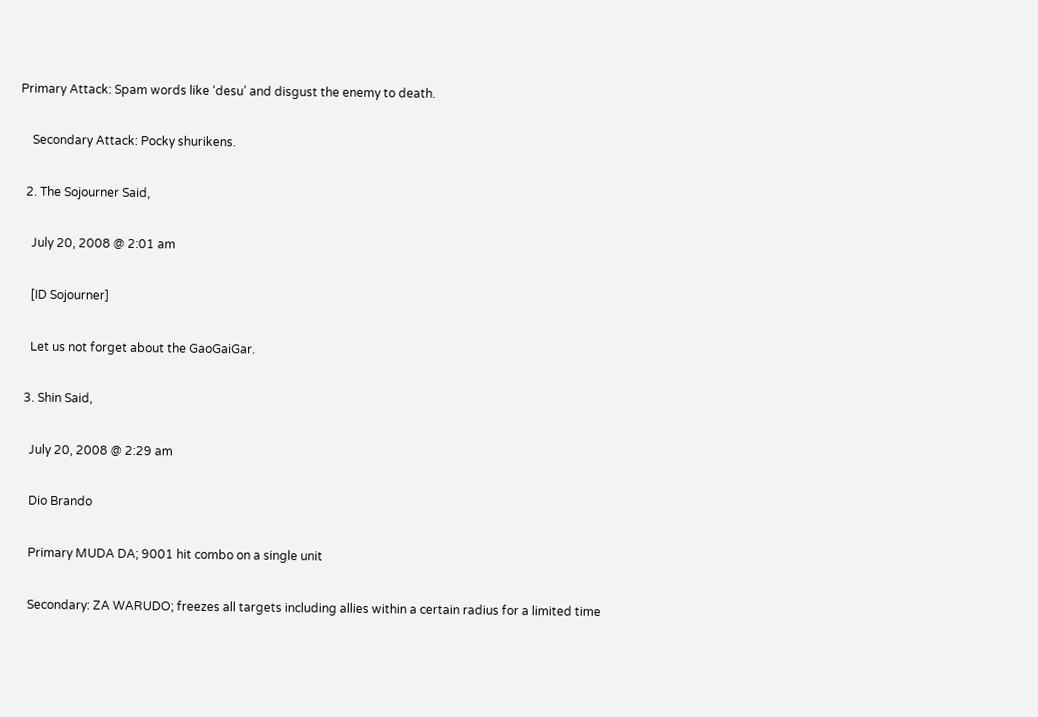Primary Attack: Spam words like ‘desu’ and disgust the enemy to death.

    Secondary Attack: Pocky shurikens.

  2. The Sojourner Said,

    July 20, 2008 @ 2:01 am

    [ID Sojourner]

    Let us not forget about the GaoGaiGar.

  3. Shin Said,

    July 20, 2008 @ 2:29 am

    Dio Brando

    Primary MUDA DA; 9001 hit combo on a single unit

    Secondary: ZA WARUDO; freezes all targets including allies within a certain radius for a limited time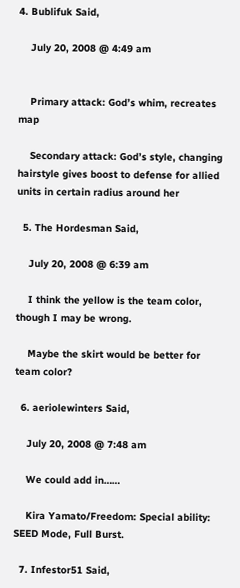4. Bublifuk Said,

    July 20, 2008 @ 4:49 am


    Primary attack: God’s whim, recreates map

    Secondary attack: God’s style, changing hairstyle gives boost to defense for allied units in certain radius around her

  5. The Hordesman Said,

    July 20, 2008 @ 6:39 am

    I think the yellow is the team color, though I may be wrong.

    Maybe the skirt would be better for team color?

  6. aeriolewinters Said,

    July 20, 2008 @ 7:48 am

    We could add in……

    Kira Yamato/Freedom: Special ability: SEED Mode, Full Burst.

  7. Infestor51 Said,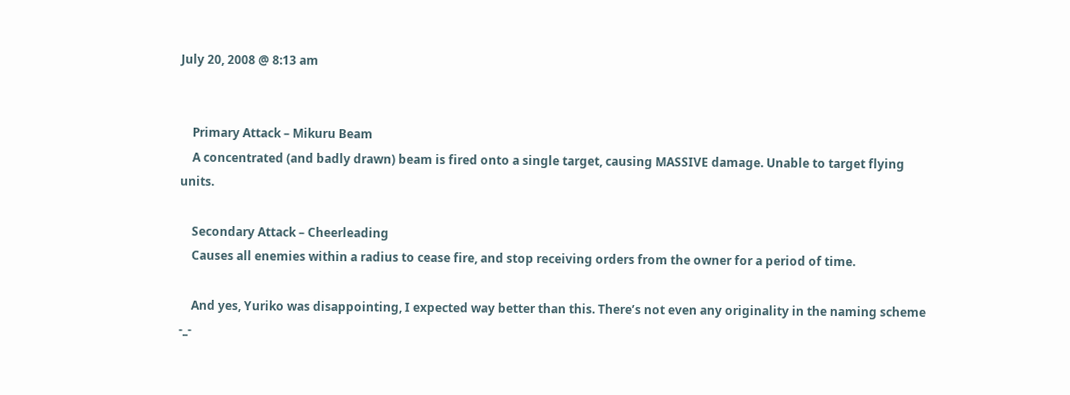July 20, 2008 @ 8:13 am


    Primary Attack – Mikuru Beam
    A concentrated (and badly drawn) beam is fired onto a single target, causing MASSIVE damage. Unable to target flying units.

    Secondary Attack – Cheerleading
    Causes all enemies within a radius to cease fire, and stop receiving orders from the owner for a period of time.

    And yes, Yuriko was disappointing, I expected way better than this. There’s not even any originality in the naming scheme -_-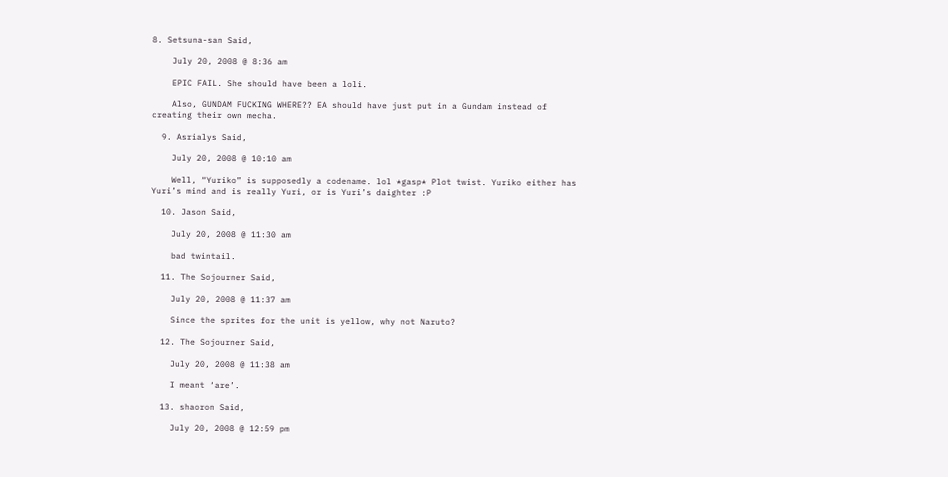8. Setsuna-san Said,

    July 20, 2008 @ 8:36 am

    EPIC FAIL. She should have been a loli.

    Also, GUNDAM FUCKING WHERE?? EA should have just put in a Gundam instead of creating their own mecha.

  9. Asrialys Said,

    July 20, 2008 @ 10:10 am

    Well, “Yuriko” is supposedly a codename. lol *gasp* Plot twist. Yuriko either has Yuri’s mind and is really Yuri, or is Yuri’s daighter :P

  10. Jason Said,

    July 20, 2008 @ 11:30 am

    bad twintail.

  11. The Sojourner Said,

    July 20, 2008 @ 11:37 am

    Since the sprites for the unit is yellow, why not Naruto?

  12. The Sojourner Said,

    July 20, 2008 @ 11:38 am

    I meant ‘are’.

  13. shaoron Said,

    July 20, 2008 @ 12:59 pm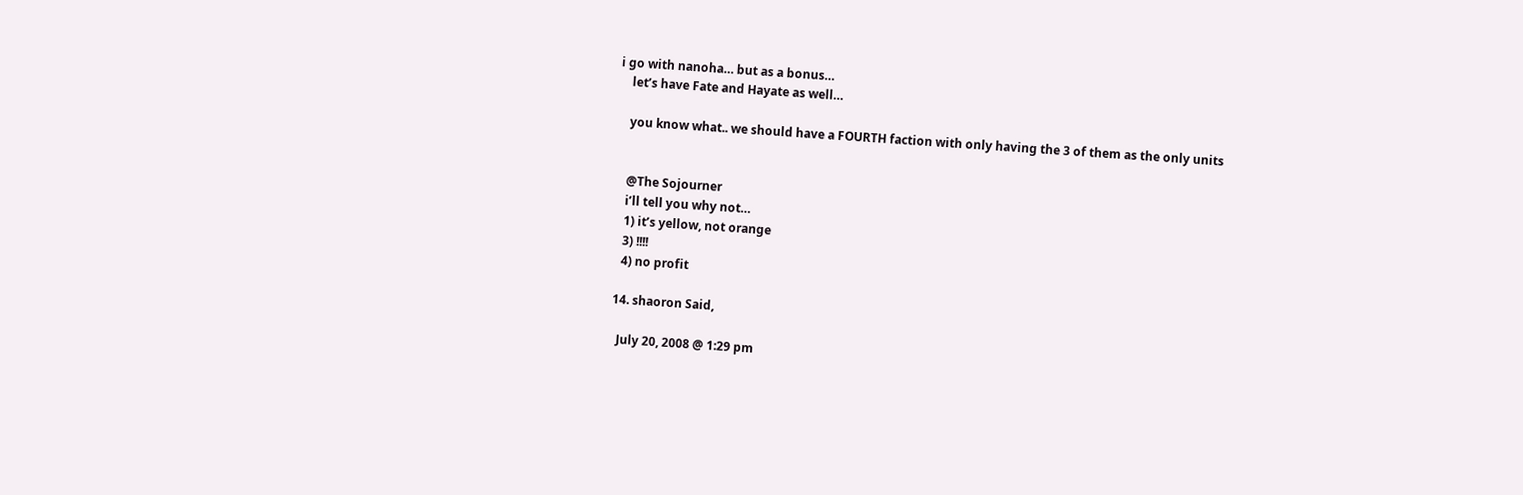i go with nanoha… but as a bonus…
    let’s have Fate and Hayate as well…

    you know what.. we should have a FOURTH faction with only having the 3 of them as the only units


    @The Sojourner
    i’ll tell you why not…
    1) it’s yellow, not orange
    3) !!!!
    4) no profit

  14. shaoron Said,

    July 20, 2008 @ 1:29 pm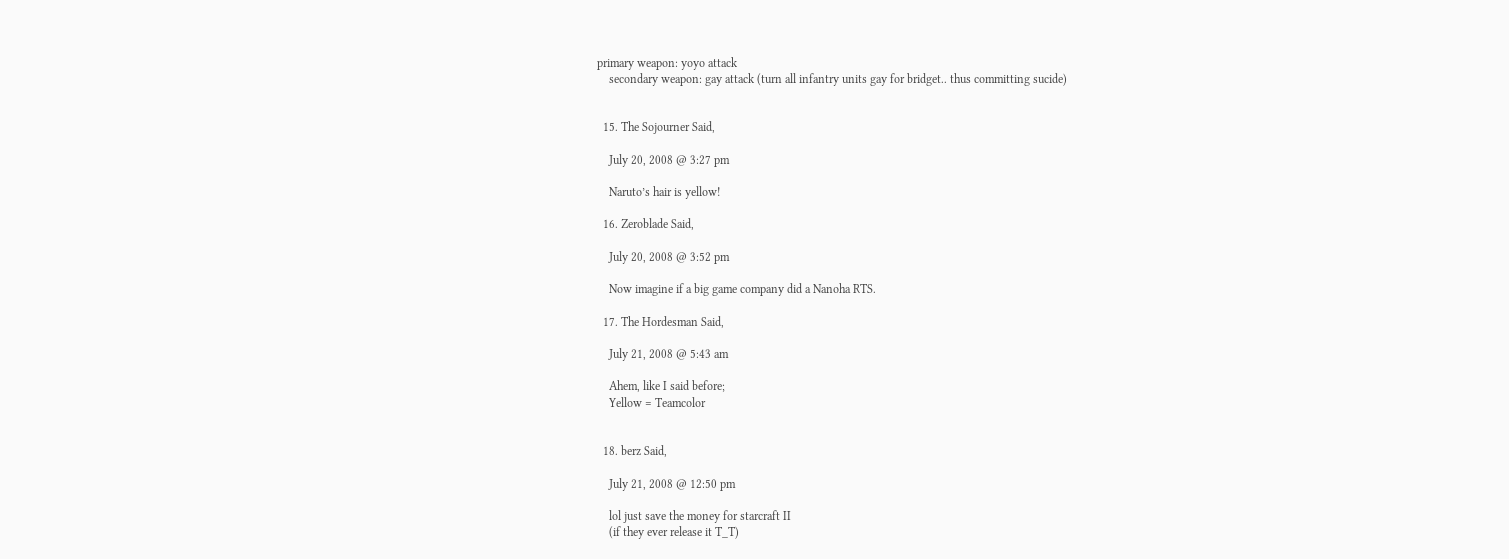primary weapon: yoyo attack
    secondary weapon: gay attack (turn all infantry units gay for bridget.. thus committing sucide)


  15. The Sojourner Said,

    July 20, 2008 @ 3:27 pm

    Naruto’s hair is yellow!

  16. Zeroblade Said,

    July 20, 2008 @ 3:52 pm

    Now imagine if a big game company did a Nanoha RTS.

  17. The Hordesman Said,

    July 21, 2008 @ 5:43 am

    Ahem, like I said before;
    Yellow = Teamcolor


  18. berz Said,

    July 21, 2008 @ 12:50 pm

    lol just save the money for starcraft II
    (if they ever release it T_T)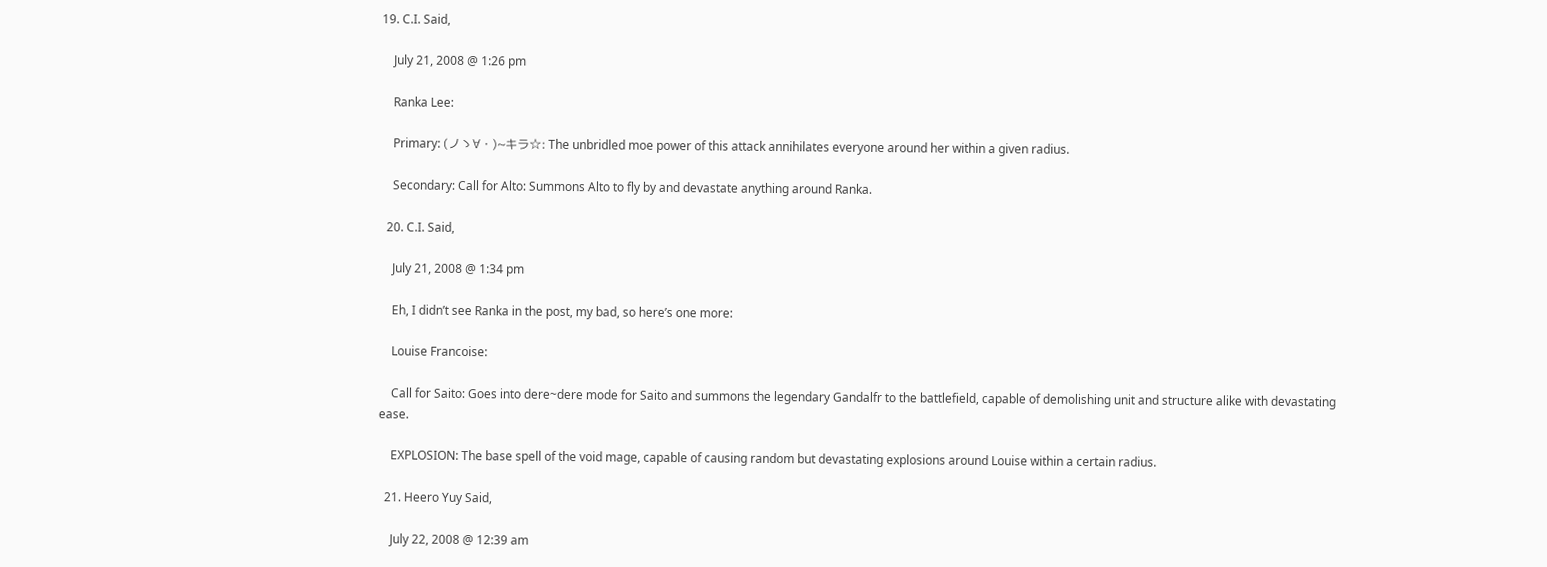19. C.I. Said,

    July 21, 2008 @ 1:26 pm

    Ranka Lee:

    Primary: (ノゝ∀・)~キラ☆: The unbridled moe power of this attack annihilates everyone around her within a given radius.

    Secondary: Call for Alto: Summons Alto to fly by and devastate anything around Ranka.

  20. C.I. Said,

    July 21, 2008 @ 1:34 pm

    Eh, I didn’t see Ranka in the post, my bad, so here’s one more:

    Louise Francoise:

    Call for Saito: Goes into dere~dere mode for Saito and summons the legendary Gandalfr to the battlefield, capable of demolishing unit and structure alike with devastating ease.

    EXPLOSION: The base spell of the void mage, capable of causing random but devastating explosions around Louise within a certain radius.

  21. Heero Yuy Said,

    July 22, 2008 @ 12:39 am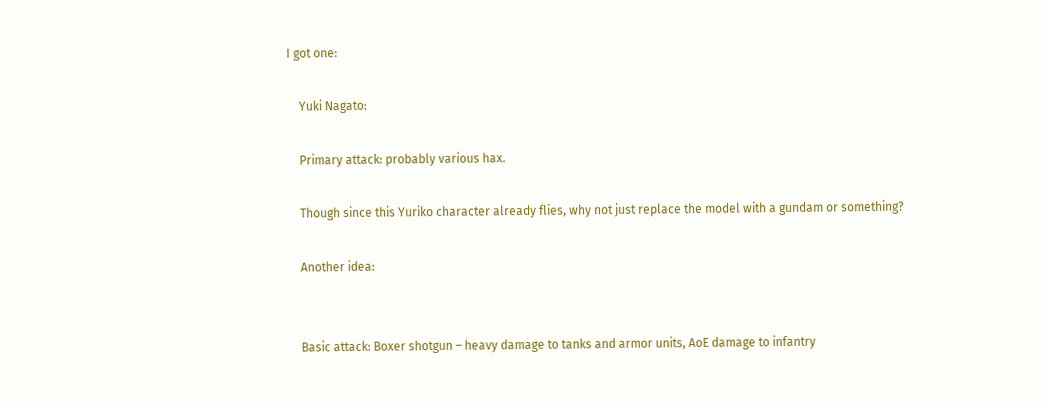I got one:

    Yuki Nagato:

    Primary attack: probably various hax.

    Though since this Yuriko character already flies, why not just replace the model with a gundam or something?

    Another idea:


    Basic attack: Boxer shotgun – heavy damage to tanks and armor units, AoE damage to infantry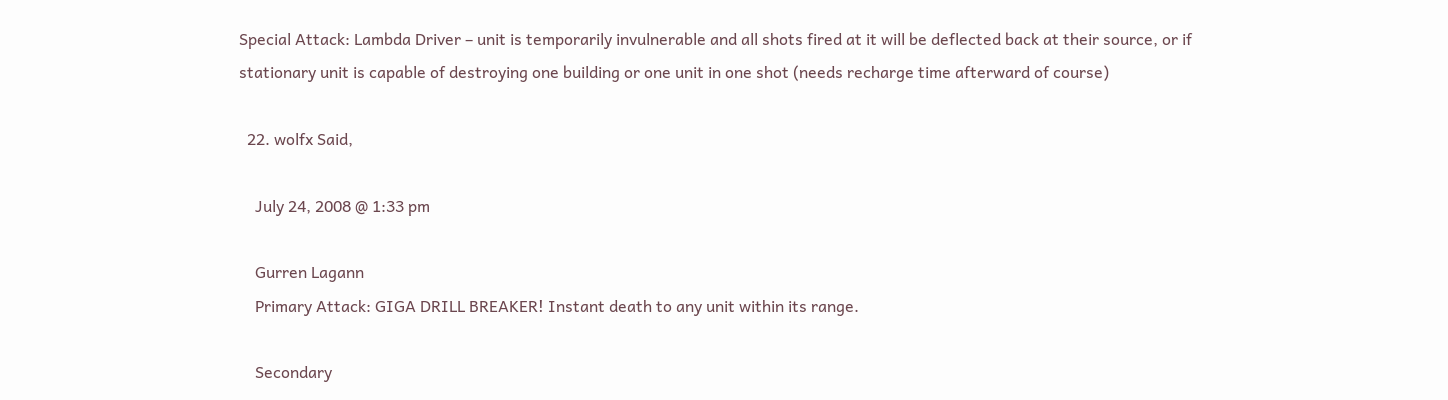Special Attack: Lambda Driver – unit is temporarily invulnerable and all shots fired at it will be deflected back at their source, or if stationary unit is capable of destroying one building or one unit in one shot (needs recharge time afterward of course)

  22. wolfx Said,

    July 24, 2008 @ 1:33 pm

    Gurren Lagann
    Primary Attack: GIGA DRILL BREAKER! Instant death to any unit within its range.

    Secondary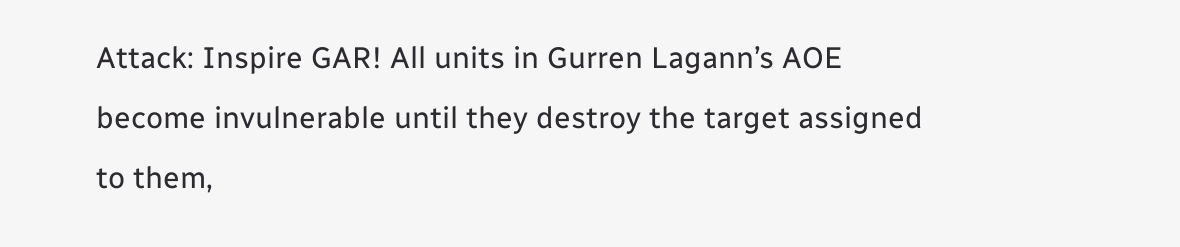Attack: Inspire GAR! All units in Gurren Lagann’s AOE become invulnerable until they destroy the target assigned to them,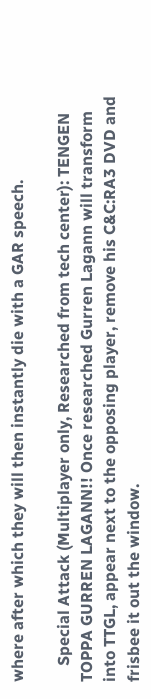where after which they will then instantly die with a GAR speech.

    Special Attack (Multiplayer only, Researched from tech center): TENGEN TOPPA GURREN LAGANN!! Once researched Gurren Lagann will transform into TTGL, appear next to the opposing player, remove his C&C:RA3 DVD and frisbee it out the window.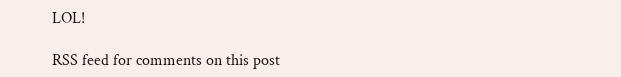LOL!

RSS feed for comments on this post